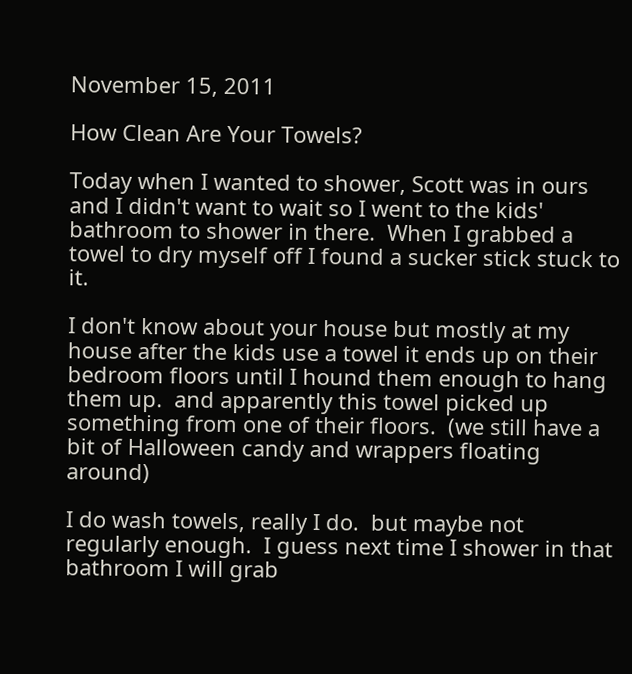November 15, 2011

How Clean Are Your Towels?

Today when I wanted to shower, Scott was in ours and I didn't want to wait so I went to the kids' bathroom to shower in there.  When I grabbed a towel to dry myself off I found a sucker stick stuck to it.

I don't know about your house but mostly at my house after the kids use a towel it ends up on their bedroom floors until I hound them enough to hang them up.  and apparently this towel picked up something from one of their floors.  (we still have a bit of Halloween candy and wrappers floating around)

I do wash towels, really I do.  but maybe not regularly enough.  I guess next time I shower in that bathroom I will grab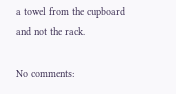a towel from the cupboard and not the rack.

No comments: